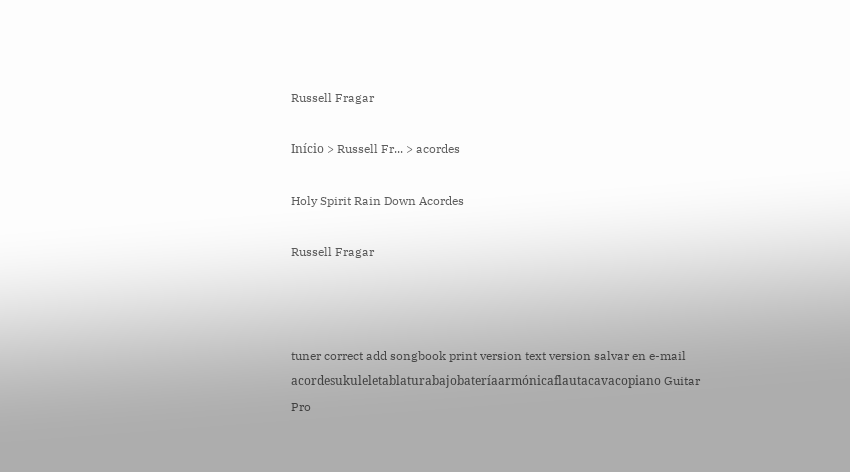Russell Fragar

Início > Russell Fr... > acordes

Holy Spirit Rain Down Acordes

Russell Fragar



tuner correct add songbook print version text version salvar en e-mail
acordesukuleletablaturabajobateríaarmónicaflautacavacopiano Guitar Pro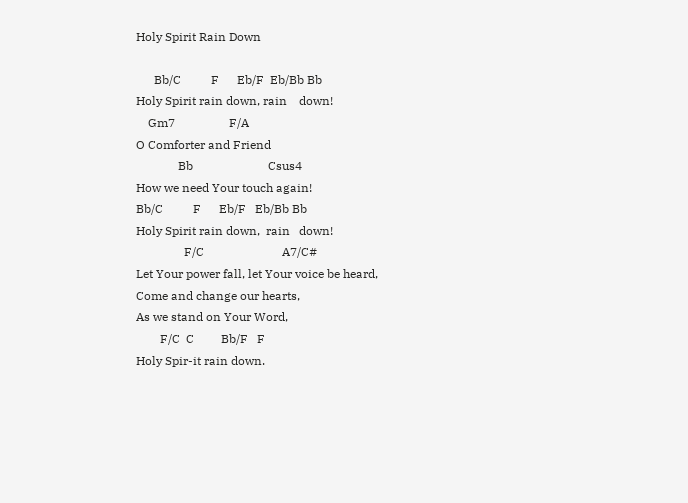Holy Spirit Rain Down

      Bb/C          F      Eb/F  Eb/Bb Bb
Holy Spirit rain down, rain    down!
    Gm7                  F/A
O Comforter and Friend
              Bb                         Csus4
How we need Your touch again!
Bb/C          F      Eb/F   Eb/Bb Bb
Holy Spirit rain down,  rain   down!
                F/C                          A7/C#
Let Your power fall, let Your voice be heard,
Come and change our hearts,
As we stand on Your Word,
        F/C  C         Bb/F   F
Holy Spir-it rain down.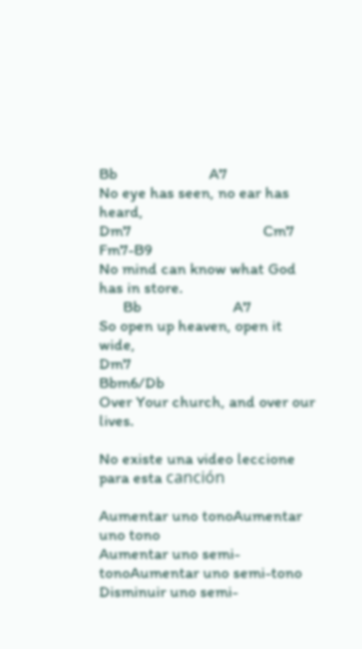Bb                       A7
No eye has seen, no ear has heard,
Dm7                                 Cm7           Fm7-B9
No mind can know what God has in store.
      Bb                       A7
So open up heaven, open it wide,
Dm7                               Bbm6/Db
Over Your church, and over our lives.

No existe una video leccione para esta canción

Aumentar uno tonoAumentar uno tono
Aumentar uno semi-tonoAumentar uno semi-tono
Disminuir uno semi-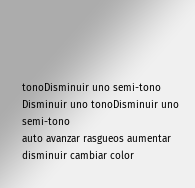tonoDisminuir uno semi-tono
Disminuir uno tonoDisminuir uno semi-tono
auto avanzar rasgueos aumentar disminuir cambiar color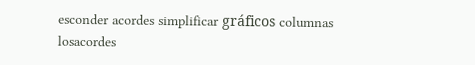esconder acordes simplificar gráficos columnas
losacordes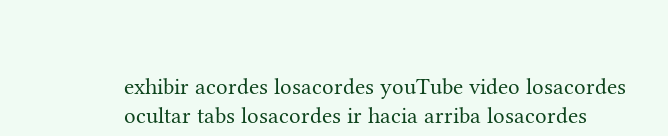exhibir acordes losacordes youTube video losacordes ocultar tabs losacordes ir hacia arriba losacordes